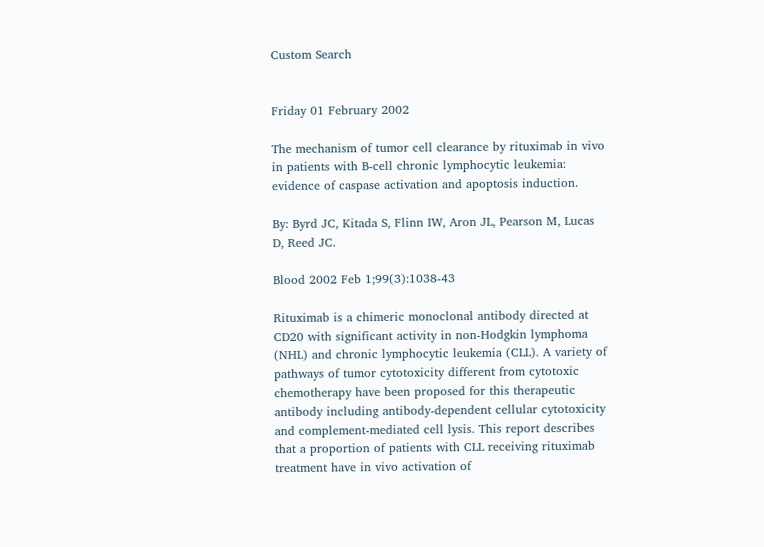Custom Search


Friday 01 February 2002

The mechanism of tumor cell clearance by rituximab in vivo in patients with B-cell chronic lymphocytic leukemia: evidence of caspase activation and apoptosis induction.

By: Byrd JC, Kitada S, Flinn IW, Aron JL, Pearson M, Lucas D, Reed JC.

Blood 2002 Feb 1;99(3):1038-43

Rituximab is a chimeric monoclonal antibody directed at CD20 with significant activity in non-Hodgkin lymphoma (NHL) and chronic lymphocytic leukemia (CLL). A variety of pathways of tumor cytotoxicity different from cytotoxic chemotherapy have been proposed for this therapeutic antibody including antibody-dependent cellular cytotoxicity and complement-mediated cell lysis. This report describes that a proportion of patients with CLL receiving rituximab treatment have in vivo activation of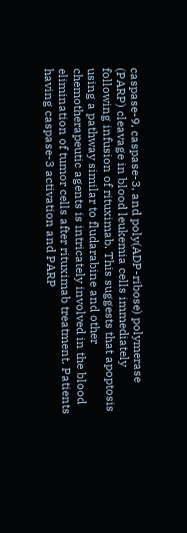caspase-9, caspase-3, and poly(ADP-ribose) polymerase (PARP) cleavage in blood leukemia cells immediately following infusion of rituximab. This suggests that apoptosis using a pathway similar to fludarabine and other chemotherapeutic agents is intricately involved in the blood elimination of tumor cells after rituximab treatment. Patients having caspase-3 activation and PARP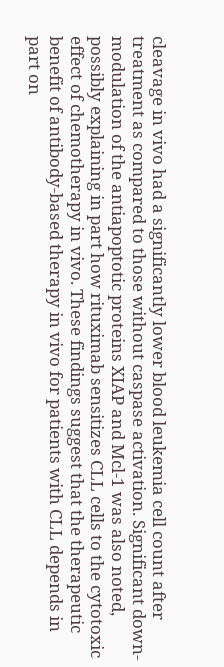cleavage in vivo had a significantly lower blood leukemia cell count after treatment as compared to those without caspase activation. Significant down-modulation of the antiapoptotic proteins XIAP and Mcl-1 was also noted, possibly explaining in part how rituximab sensitizes CLL cells to the cytotoxic effect of chemotherapy in vivo. These findings suggest that the therapeutic benefit of antibody-based therapy in vivo for patients with CLL depends in part on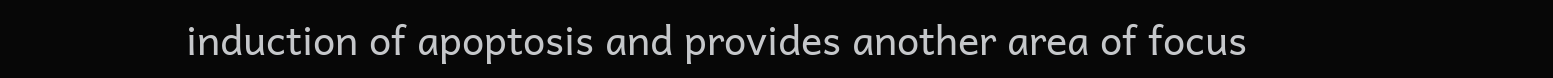induction of apoptosis and provides another area of focus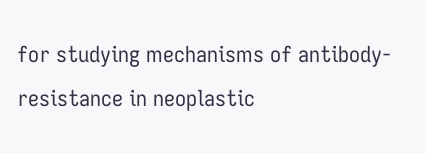for studying mechanisms of antibody-resistance in neoplastic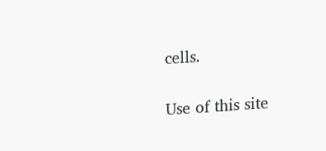cells.

Use of this site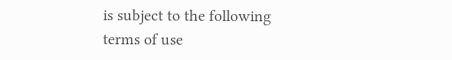is subject to the following terms of use